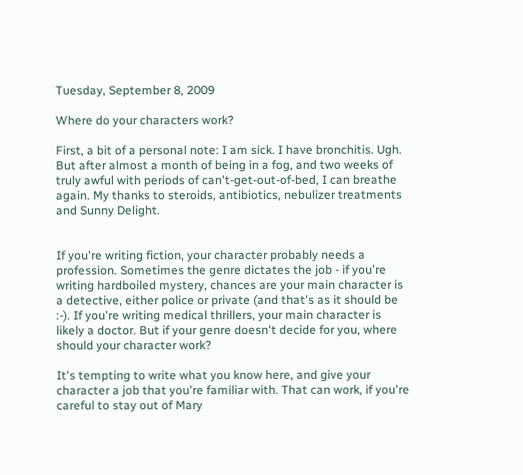Tuesday, September 8, 2009

Where do your characters work?

First, a bit of a personal note: I am sick. I have bronchitis. Ugh. But after almost a month of being in a fog, and two weeks of truly awful with periods of can't-get-out-of-bed, I can breathe again. My thanks to steroids, antibiotics, nebulizer treatments and Sunny Delight.


If you're writing fiction, your character probably needs a profession. Sometimes the genre dictates the job - if you're writing hardboiled mystery, chances are your main character is a detective, either police or private (and that's as it should be :-). If you're writing medical thrillers, your main character is likely a doctor. But if your genre doesn't decide for you, where should your character work?

It's tempting to write what you know here, and give your character a job that you're familiar with. That can work, if you're careful to stay out of Mary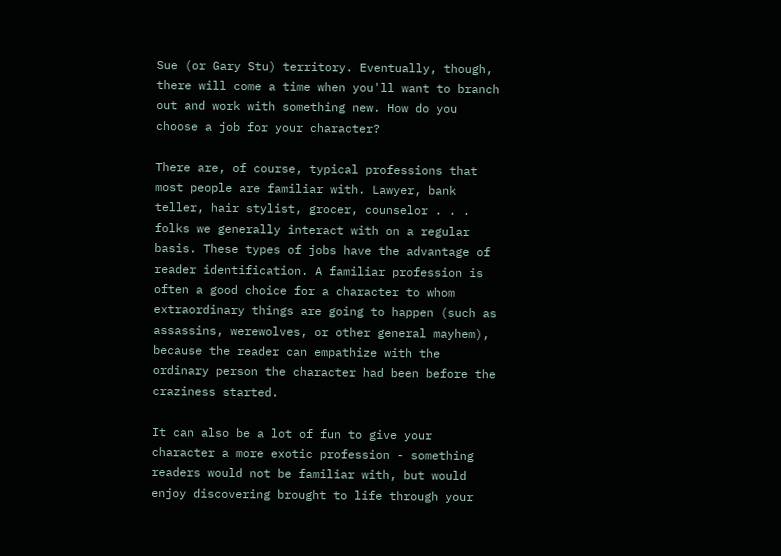Sue (or Gary Stu) territory. Eventually, though, there will come a time when you'll want to branch out and work with something new. How do you choose a job for your character?

There are, of course, typical professions that most people are familiar with. Lawyer, bank teller, hair stylist, grocer, counselor . . . folks we generally interact with on a regular basis. These types of jobs have the advantage of reader identification. A familiar profession is often a good choice for a character to whom extraordinary things are going to happen (such as assassins, werewolves, or other general mayhem), because the reader can empathize with the ordinary person the character had been before the craziness started.

It can also be a lot of fun to give your character a more exotic profession - something readers would not be familiar with, but would enjoy discovering brought to life through your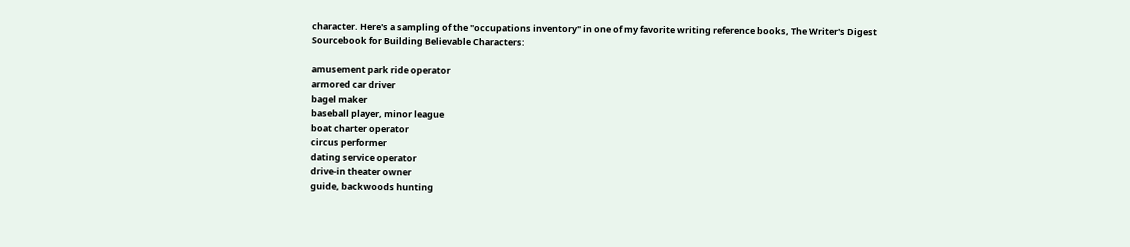character. Here's a sampling of the "occupations inventory" in one of my favorite writing reference books, The Writer's Digest Sourcebook for Building Believable Characters:

amusement park ride operator
armored car driver
bagel maker
baseball player, minor league
boat charter operator
circus performer
dating service operator
drive-in theater owner
guide, backwoods hunting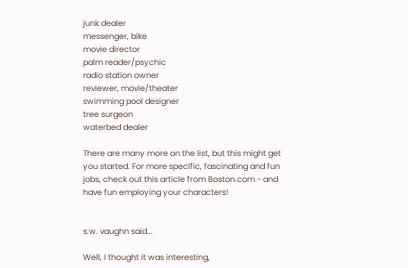junk dealer
messenger, bike
movie director
palm reader/psychic
radio station owner
reviewer, movie/theater
swimming pool designer
tree surgeon
waterbed dealer

There are many more on the list, but this might get you started. For more specific, fascinating and fun jobs, check out this article from Boston.com - and have fun employing your characters!


s.w. vaughn said...

Well, I thought it was interesting,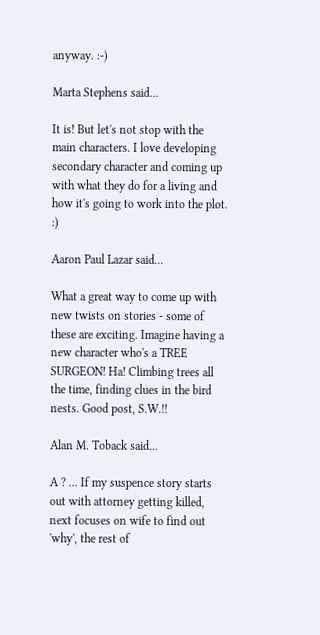anyway. :-)

Marta Stephens said...

It is! But let's not stop with the main characters. I love developing secondary character and coming up with what they do for a living and how it's going to work into the plot. :)

Aaron Paul Lazar said...

What a great way to come up with new twists on stories - some of these are exciting. Imagine having a new character who's a TREE SURGEON! Ha! Climbing trees all the time, finding clues in the bird nests. Good post, S.W.!!

Alan M. Toback said...

A ? ... If my suspence story starts out with attorney getting killed, next focuses on wife to find out 'why', the rest of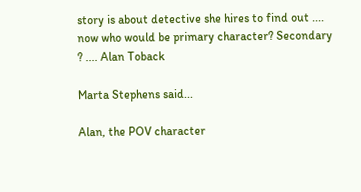story is about detective she hires to find out .... now who would be primary character? Secondary ? .... Alan Toback

Marta Stephens said...

Alan, the POV character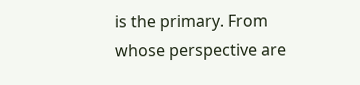is the primary. From whose perspective are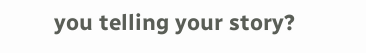you telling your story?